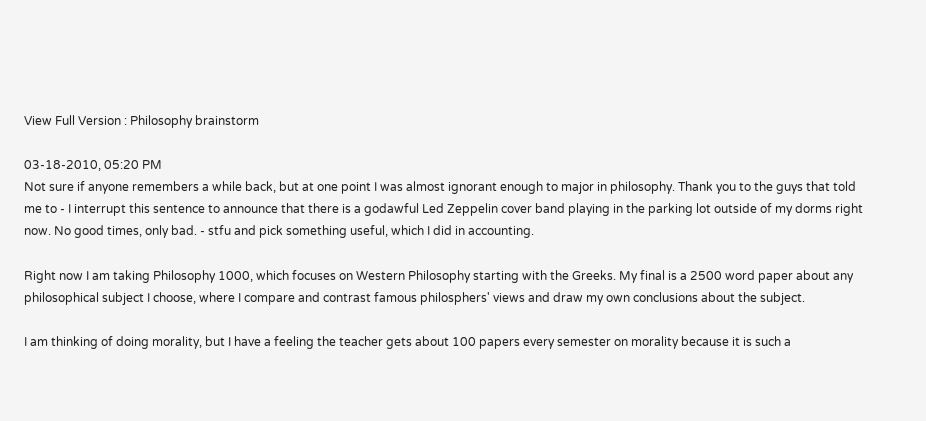View Full Version : Philosophy brainstorm

03-18-2010, 05:20 PM
Not sure if anyone remembers a while back, but at one point I was almost ignorant enough to major in philosophy. Thank you to the guys that told me to - I interrupt this sentence to announce that there is a godawful Led Zeppelin cover band playing in the parking lot outside of my dorms right now. No good times, only bad. - stfu and pick something useful, which I did in accounting.

Right now I am taking Philosophy 1000, which focuses on Western Philosophy starting with the Greeks. My final is a 2500 word paper about any philosophical subject I choose, where I compare and contrast famous philosphers' views and draw my own conclusions about the subject.

I am thinking of doing morality, but I have a feeling the teacher gets about 100 papers every semester on morality because it is such a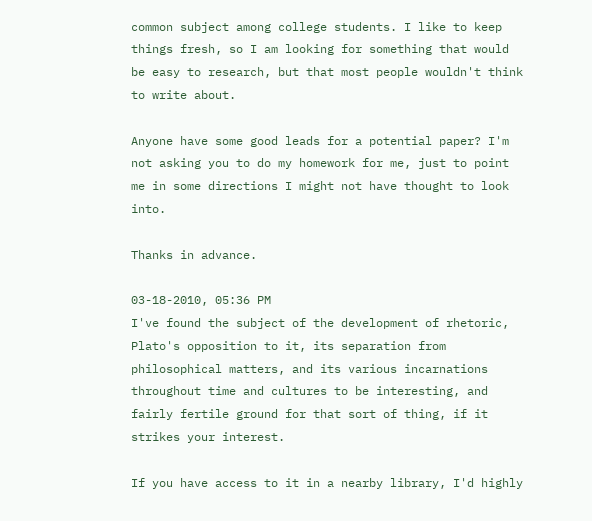common subject among college students. I like to keep things fresh, so I am looking for something that would be easy to research, but that most people wouldn't think to write about.

Anyone have some good leads for a potential paper? I'm not asking you to do my homework for me, just to point me in some directions I might not have thought to look into.

Thanks in advance.

03-18-2010, 05:36 PM
I've found the subject of the development of rhetoric, Plato's opposition to it, its separation from philosophical matters, and its various incarnations throughout time and cultures to be interesting, and fairly fertile ground for that sort of thing, if it strikes your interest.

If you have access to it in a nearby library, I'd highly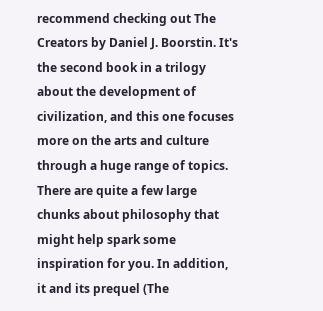recommend checking out The Creators by Daniel J. Boorstin. It's the second book in a trilogy about the development of civilization, and this one focuses more on the arts and culture through a huge range of topics. There are quite a few large chunks about philosophy that might help spark some inspiration for you. In addition, it and its prequel (The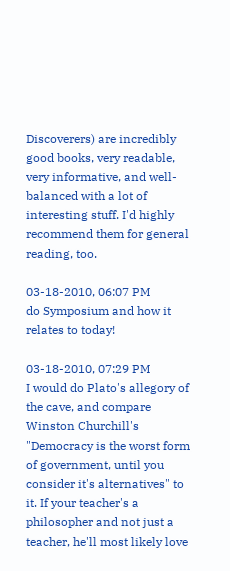Discoverers) are incredibly good books, very readable, very informative, and well-balanced with a lot of interesting stuff. I'd highly recommend them for general reading, too.

03-18-2010, 06:07 PM
do Symposium and how it relates to today!

03-18-2010, 07:29 PM
I would do Plato's allegory of the cave, and compare Winston Churchill's "Democracy is the worst form of government, until you consider it's alternatives" to it. If your teacher's a philosopher and not just a teacher, he'll most likely love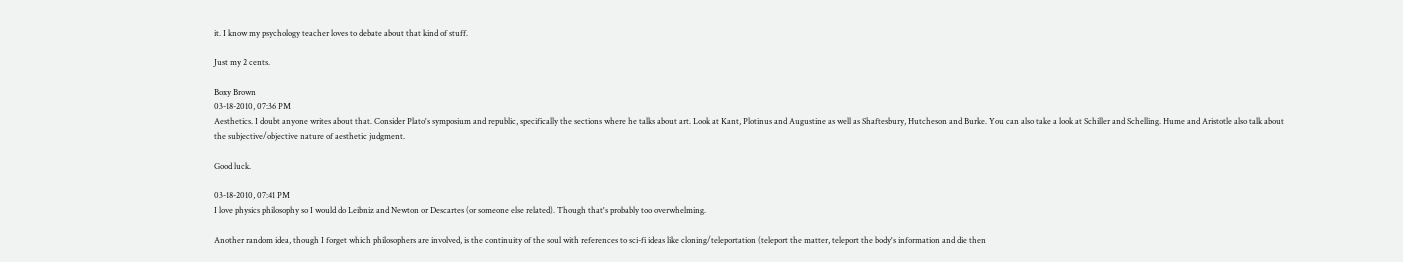it. I know my psychology teacher loves to debate about that kind of stuff.

Just my 2 cents.

Boxy Brown
03-18-2010, 07:36 PM
Aesthetics. I doubt anyone writes about that. Consider Plato's symposium and republic, specifically the sections where he talks about art. Look at Kant, Plotinus and Augustine as well as Shaftesbury, Hutcheson and Burke. You can also take a look at Schiller and Schelling. Hume and Aristotle also talk about the subjective/objective nature of aesthetic judgment.

Good luck.

03-18-2010, 07:41 PM
I love physics philosophy so I would do Leibniz and Newton or Descartes (or someone else related). Though that's probably too overwhelming.

Another random idea, though I forget which philosophers are involved, is the continuity of the soul with references to sci-fi ideas like cloning/teleportation (teleport the matter, teleport the body's information and die then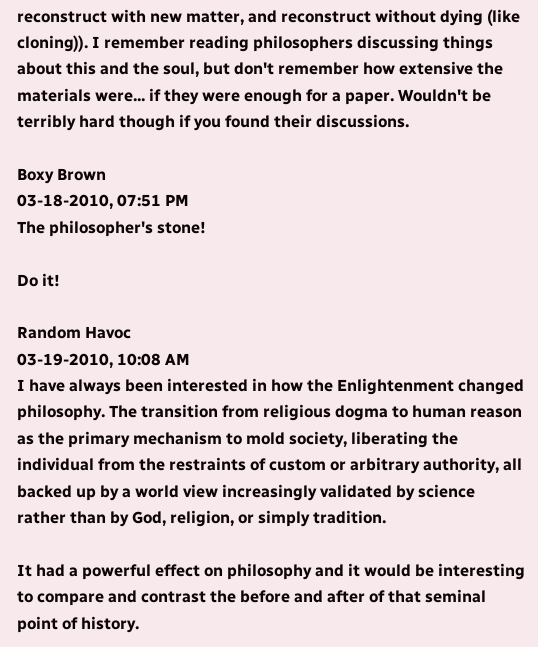reconstruct with new matter, and reconstruct without dying (like cloning)). I remember reading philosophers discussing things about this and the soul, but don't remember how extensive the materials were... if they were enough for a paper. Wouldn't be terribly hard though if you found their discussions.

Boxy Brown
03-18-2010, 07:51 PM
The philosopher's stone!

Do it!

Random Havoc
03-19-2010, 10:08 AM
I have always been interested in how the Enlightenment changed philosophy. The transition from religious dogma to human reason as the primary mechanism to mold society, liberating the individual from the restraints of custom or arbitrary authority, all backed up by a world view increasingly validated by science rather than by God, religion, or simply tradition.

It had a powerful effect on philosophy and it would be interesting to compare and contrast the before and after of that seminal point of history.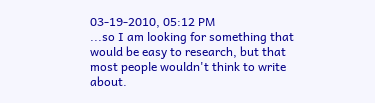03-19-2010, 05:12 PM
...so I am looking for something that would be easy to research, but that most people wouldn't think to write about.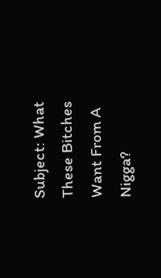Subject: What These Bitches Want From A Nigga?